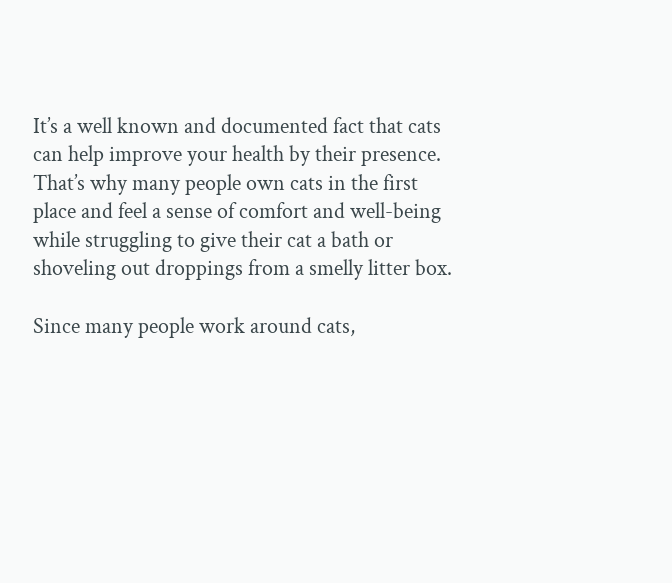It’s a well known and documented fact that cats can help improve your health by their presence. That’s why many people own cats in the first place and feel a sense of comfort and well-being while struggling to give their cat a bath or shoveling out droppings from a smelly litter box.

Since many people work around cats,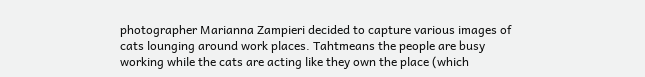photographer Marianna Zampieri decided to capture various images of cats lounging around work places. Tahtmeans the people are busy working while the cats are acting like they own the place (which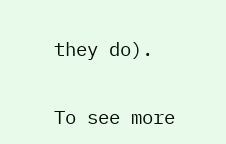they do).

To see more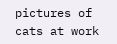pictures of cats at work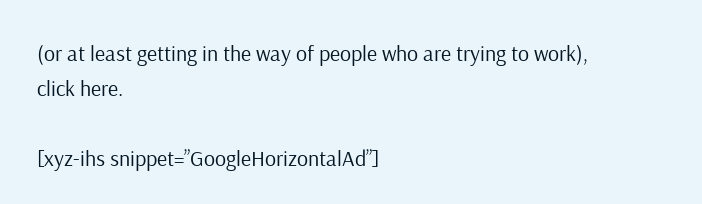(or at least getting in the way of people who are trying to work), click here.

[xyz-ihs snippet=”GoogleHorizontalAd”]